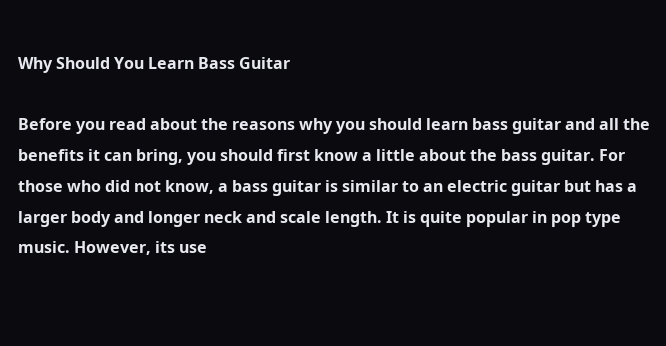Why Should You Learn Bass Guitar

Before you read about the reasons why you should learn bass guitar and all the benefits it can bring, you should first know a little about the bass guitar. For those who did not know, a bass guitar is similar to an electric guitar but has a larger body and longer neck and scale length. It is quite popular in pop type music. However, its use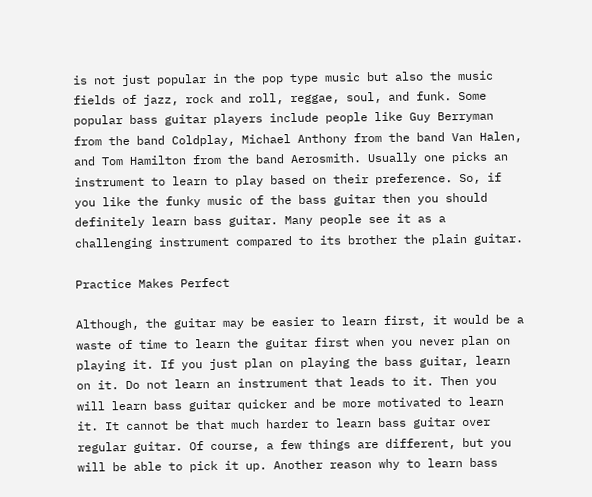is not just popular in the pop type music but also the music fields of jazz, rock and roll, reggae, soul, and funk. Some popular bass guitar players include people like Guy Berryman from the band Coldplay, Michael Anthony from the band Van Halen, and Tom Hamilton from the band Aerosmith. Usually one picks an instrument to learn to play based on their preference. So, if you like the funky music of the bass guitar then you should definitely learn bass guitar. Many people see it as a challenging instrument compared to its brother the plain guitar.

Practice Makes Perfect

Although, the guitar may be easier to learn first, it would be a waste of time to learn the guitar first when you never plan on playing it. If you just plan on playing the bass guitar, learn on it. Do not learn an instrument that leads to it. Then you will learn bass guitar quicker and be more motivated to learn it. It cannot be that much harder to learn bass guitar over regular guitar. Of course, a few things are different, but you will be able to pick it up. Another reason why to learn bass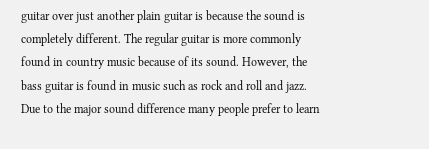guitar over just another plain guitar is because the sound is completely different. The regular guitar is more commonly found in country music because of its sound. However, the bass guitar is found in music such as rock and roll and jazz. Due to the major sound difference many people prefer to learn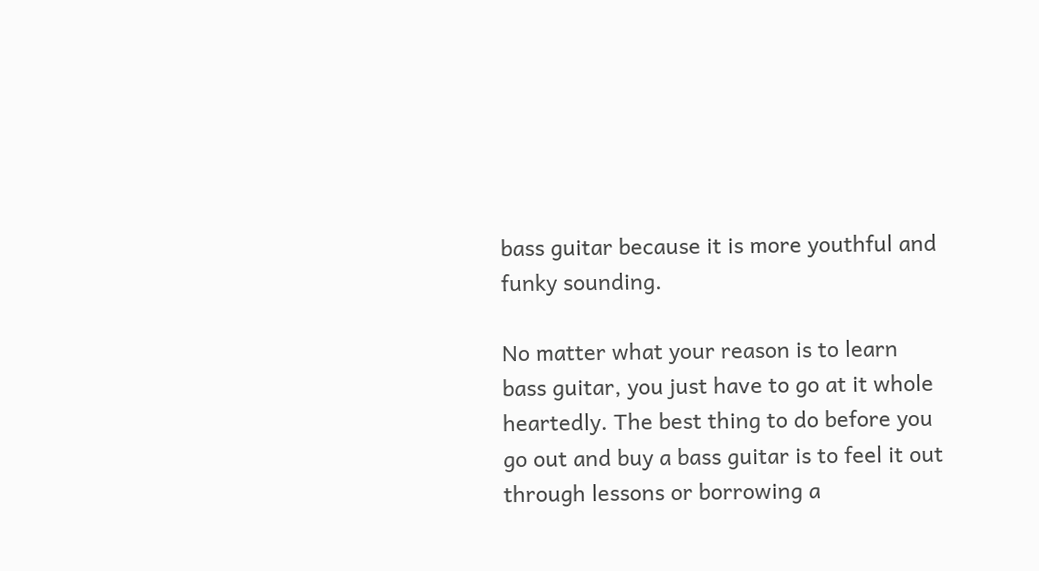bass guitar because it is more youthful and funky sounding.

No matter what your reason is to learn bass guitar, you just have to go at it whole heartedly. The best thing to do before you go out and buy a bass guitar is to feel it out through lessons or borrowing a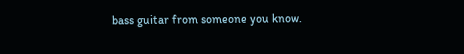bass guitar from someone you know.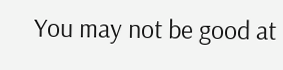You may not be good at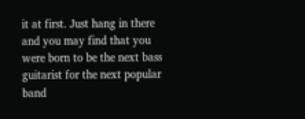it at first. Just hang in there and you may find that you were born to be the next bass guitarist for the next popular band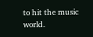to hit the music world.